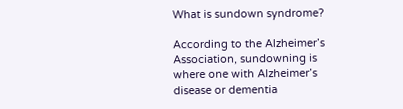What is sundown syndrome?

According to the Alzheimer’s Association, sundowning is where one with Alzheimer’s disease or dementia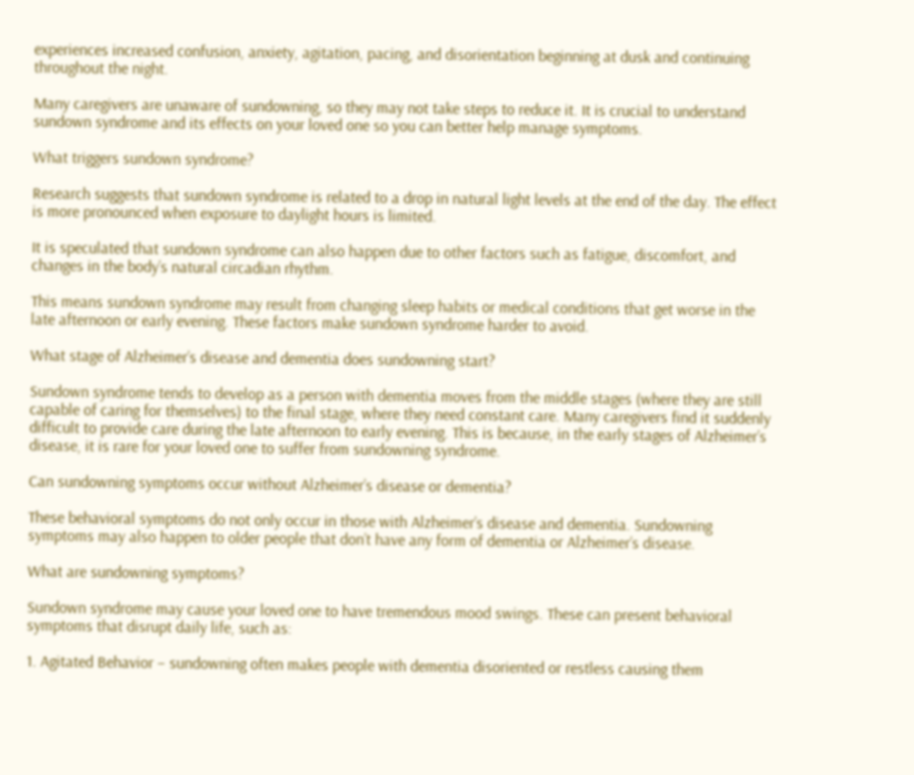experiences increased confusion, anxiety, agitation, pacing, and disorientation beginning at dusk and continuing throughout the night.

Many caregivers are unaware of sundowning, so they may not take steps to reduce it. It is crucial to understand sundown syndrome and its effects on your loved one so you can better help manage symptoms.

What triggers sundown syndrome?

Research suggests that sundown syndrome is related to a drop in natural light levels at the end of the day. The effect is more pronounced when exposure to daylight hours is limited.

It is speculated that sundown syndrome can also happen due to other factors such as fatigue, discomfort, and changes in the body’s natural circadian rhythm.

This means sundown syndrome may result from changing sleep habits or medical conditions that get worse in the late afternoon or early evening. These factors make sundown syndrome harder to avoid.

What stage of Alzheimer’s disease and dementia does sundowning start?

Sundown syndrome tends to develop as a person with dementia moves from the middle stages (where they are still capable of caring for themselves) to the final stage, where they need constant care. Many caregivers find it suddenly difficult to provide care during the late afternoon to early evening. This is because, in the early stages of Alzheimer’s disease, it is rare for your loved one to suffer from sundowning syndrome.

Can sundowning symptoms occur without Alzheimer’s disease or dementia?

These behavioral symptoms do not only occur in those with Alzheimer’s disease and dementia. Sundowning symptoms may also happen to older people that don’t have any form of dementia or Alzheimer’s disease.

What are sundowning symptoms?

Sundown syndrome may cause your loved one to have tremendous mood swings. These can present behavioral symptoms that disrupt daily life, such as:

1. Agitated Behavior – sundowning often makes people with dementia disoriented or restless causing them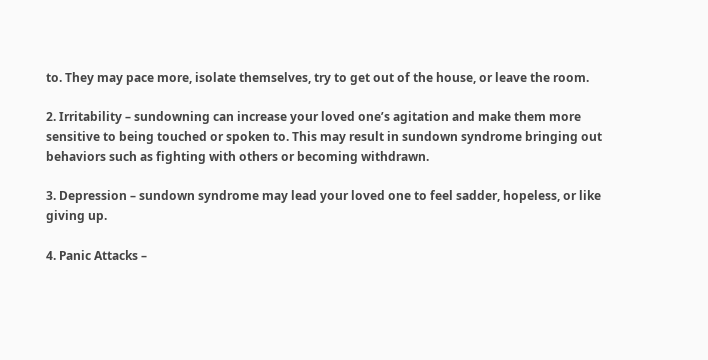to. They may pace more, isolate themselves, try to get out of the house, or leave the room.

2. Irritability – sundowning can increase your loved one’s agitation and make them more sensitive to being touched or spoken to. This may result in sundown syndrome bringing out behaviors such as fighting with others or becoming withdrawn.

3. Depression – sundown syndrome may lead your loved one to feel sadder, hopeless, or like giving up.

4. Panic Attacks –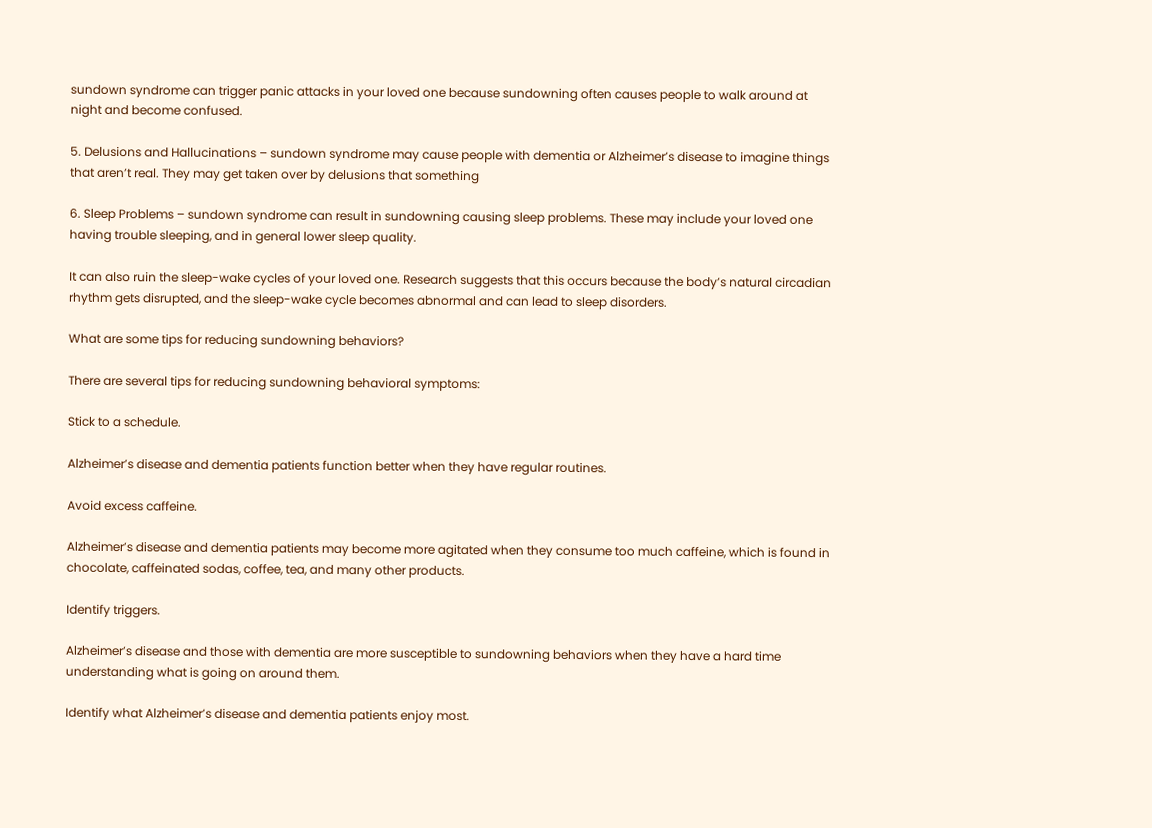sundown syndrome can trigger panic attacks in your loved one because sundowning often causes people to walk around at night and become confused.

5. Delusions and Hallucinations – sundown syndrome may cause people with dementia or Alzheimer’s disease to imagine things that aren’t real. They may get taken over by delusions that something

6. Sleep Problems – sundown syndrome can result in sundowning causing sleep problems. These may include your loved one having trouble sleeping, and in general lower sleep quality.

It can also ruin the sleep-wake cycles of your loved one. Research suggests that this occurs because the body’s natural circadian rhythm gets disrupted, and the sleep-wake cycle becomes abnormal and can lead to sleep disorders.

What are some tips for reducing sundowning behaviors?

There are several tips for reducing sundowning behavioral symptoms:

Stick to a schedule.

Alzheimer’s disease and dementia patients function better when they have regular routines.

Avoid excess caffeine.

Alzheimer’s disease and dementia patients may become more agitated when they consume too much caffeine, which is found in chocolate, caffeinated sodas, coffee, tea, and many other products.

Identify triggers.

Alzheimer’s disease and those with dementia are more susceptible to sundowning behaviors when they have a hard time understanding what is going on around them.

Identify what Alzheimer’s disease and dementia patients enjoy most.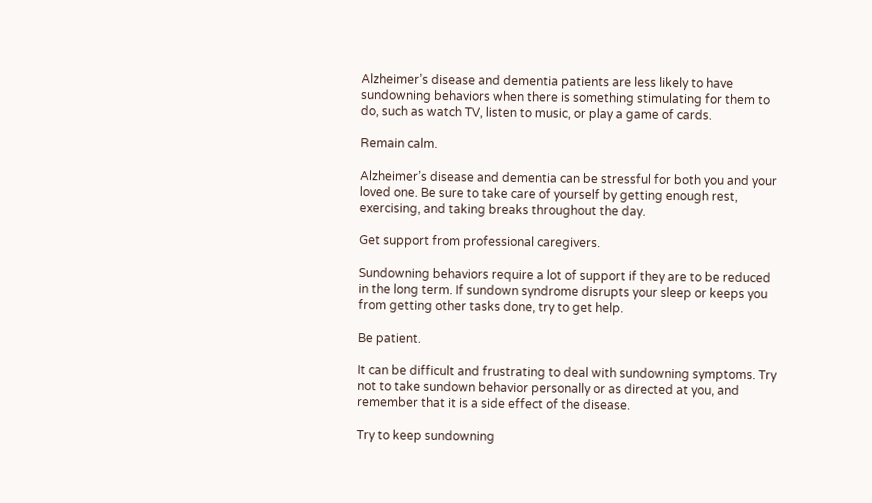Alzheimer’s disease and dementia patients are less likely to have sundowning behaviors when there is something stimulating for them to do, such as watch TV, listen to music, or play a game of cards.

Remain calm.

Alzheimer’s disease and dementia can be stressful for both you and your loved one. Be sure to take care of yourself by getting enough rest, exercising, and taking breaks throughout the day.

Get support from professional caregivers.

Sundowning behaviors require a lot of support if they are to be reduced in the long term. If sundown syndrome disrupts your sleep or keeps you from getting other tasks done, try to get help.

Be patient.

It can be difficult and frustrating to deal with sundowning symptoms. Try not to take sundown behavior personally or as directed at you, and remember that it is a side effect of the disease.

Try to keep sundowning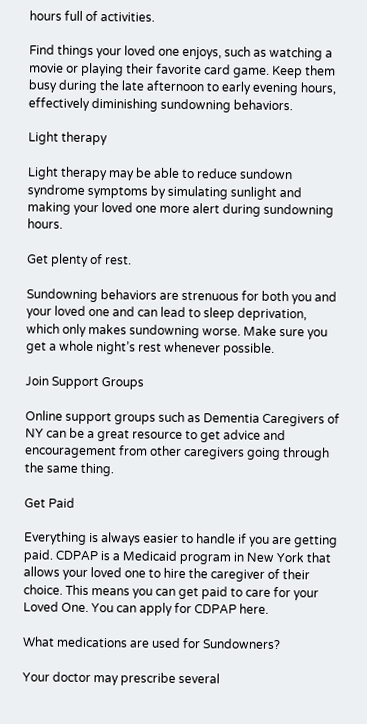hours full of activities.

Find things your loved one enjoys, such as watching a movie or playing their favorite card game. Keep them busy during the late afternoon to early evening hours, effectively diminishing sundowning behaviors.

Light therapy

Light therapy may be able to reduce sundown syndrome symptoms by simulating sunlight and making your loved one more alert during sundowning hours.

Get plenty of rest.

Sundowning behaviors are strenuous for both you and your loved one and can lead to sleep deprivation, which only makes sundowning worse. Make sure you get a whole night’s rest whenever possible.

Join Support Groups

Online support groups such as Dementia Caregivers of NY can be a great resource to get advice and encouragement from other caregivers going through the same thing.

Get Paid

Everything is always easier to handle if you are getting paid. CDPAP is a Medicaid program in New York that allows your loved one to hire the caregiver of their choice. This means you can get paid to care for your Loved One. You can apply for CDPAP here.

What medications are used for Sundowners?

Your doctor may prescribe several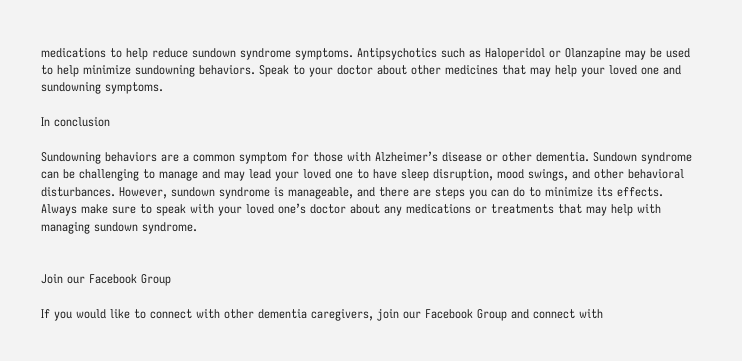medications to help reduce sundown syndrome symptoms. Antipsychotics such as Haloperidol or Olanzapine may be used to help minimize sundowning behaviors. Speak to your doctor about other medicines that may help your loved one and sundowning symptoms.

In conclusion

Sundowning behaviors are a common symptom for those with Alzheimer’s disease or other dementia. Sundown syndrome can be challenging to manage and may lead your loved one to have sleep disruption, mood swings, and other behavioral disturbances. However, sundown syndrome is manageable, and there are steps you can do to minimize its effects. Always make sure to speak with your loved one’s doctor about any medications or treatments that may help with managing sundown syndrome.


Join our Facebook Group

If you would like to connect with other dementia caregivers, join our Facebook Group and connect with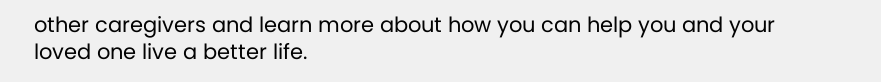other caregivers and learn more about how you can help you and your loved one live a better life.